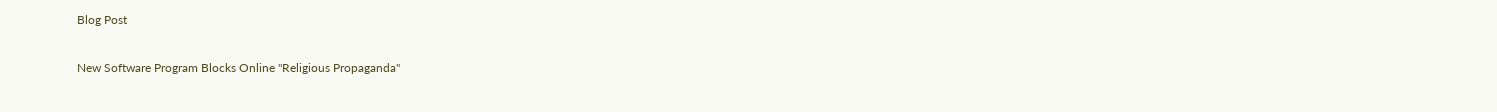Blog Post

New Software Program Blocks Online "Religious Propaganda"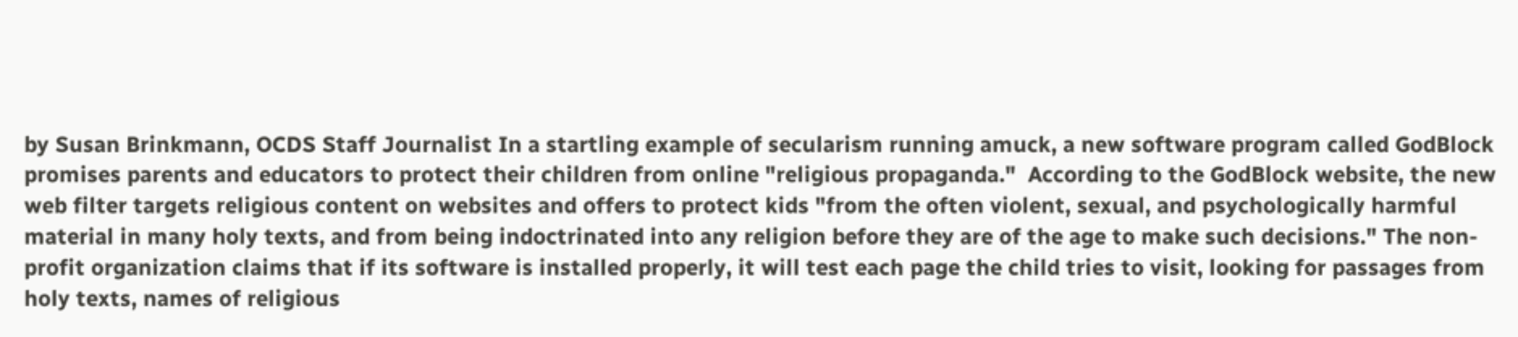by Susan Brinkmann, OCDS Staff Journalist In a startling example of secularism running amuck, a new software program called GodBlock promises parents and educators to protect their children from online "religious propaganda."  According to the GodBlock website, the new web filter targets religious content on websites and offers to protect kids "from the often violent, sexual, and psychologically harmful material in many holy texts, and from being indoctrinated into any religion before they are of the age to make such decisions." The non-profit organization claims that if its software is installed properly, it will test each page the child tries to visit, looking for passages from holy texts, names of religious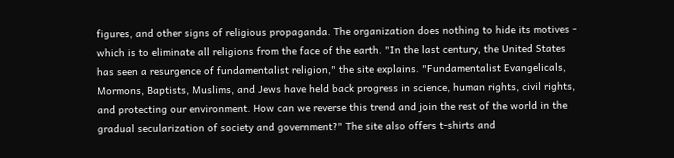figures, and other signs of religious propaganda. The organization does nothing to hide its motives - which is to eliminate all religions from the face of the earth. "In the last century, the United States has seen a resurgence of fundamentalist religion," the site explains. "Fundamentalist Evangelicals, Mormons, Baptists, Muslims, and Jews have held back progress in science, human rights, civil rights, and protecting our environment. How can we reverse this trend and join the rest of the world in the gradual secularization of society and government?" The site also offers t-shirts and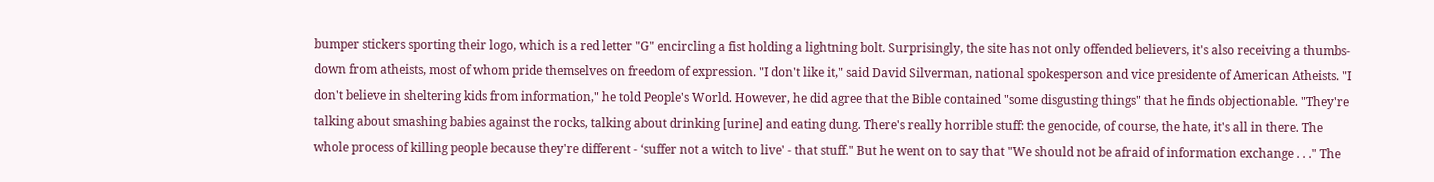bumper stickers sporting their logo, which is a red letter "G" encircling a fist holding a lightning bolt. Surprisingly, the site has not only offended believers, it's also receiving a thumbs-down from atheists, most of whom pride themselves on freedom of expression. "I don't like it," said David Silverman, national spokesperson and vice presidente of American Atheists. "I don't believe in sheltering kids from information," he told People's World. However, he did agree that the Bible contained "some disgusting things" that he finds objectionable. "They're talking about smashing babies against the rocks, talking about drinking [urine] and eating dung. There's really horrible stuff: the genocide, of course, the hate, it's all in there. The whole process of killing people because they're different - ‘suffer not a witch to live' - that stuff." But he went on to say that "We should not be afraid of information exchange . . ." The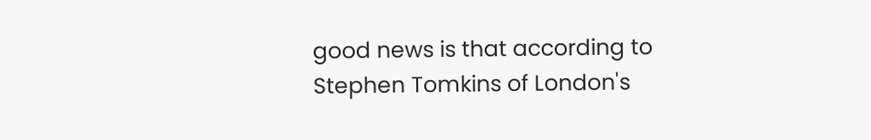good news is that according to Stephen Tomkins of London's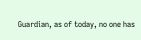Guardian, as of today, no one has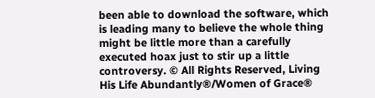been able to download the software, which is leading many to believe the whole thing might be little more than a carefully executed hoax just to stir up a little controversy. © All Rights Reserved, Living His Life Abundantly®/Women of Grace®